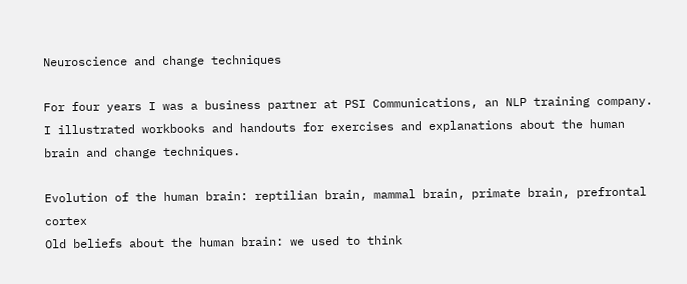Neuroscience and change techniques

For four years I was a business partner at PSI Communications, an NLP training company. I illustrated workbooks and handouts for exercises and explanations about the human brain and change techniques.

Evolution of the human brain: reptilian brain, mammal brain, primate brain, prefrontal cortex
Old beliefs about the human brain: we used to think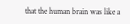that the human brain was like a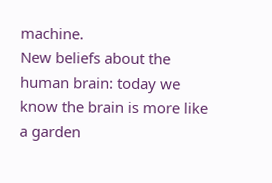machine.
New beliefs about the human brain: today we know the brain is more like a garden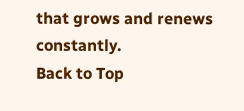that grows and renews constantly.
Back to Top